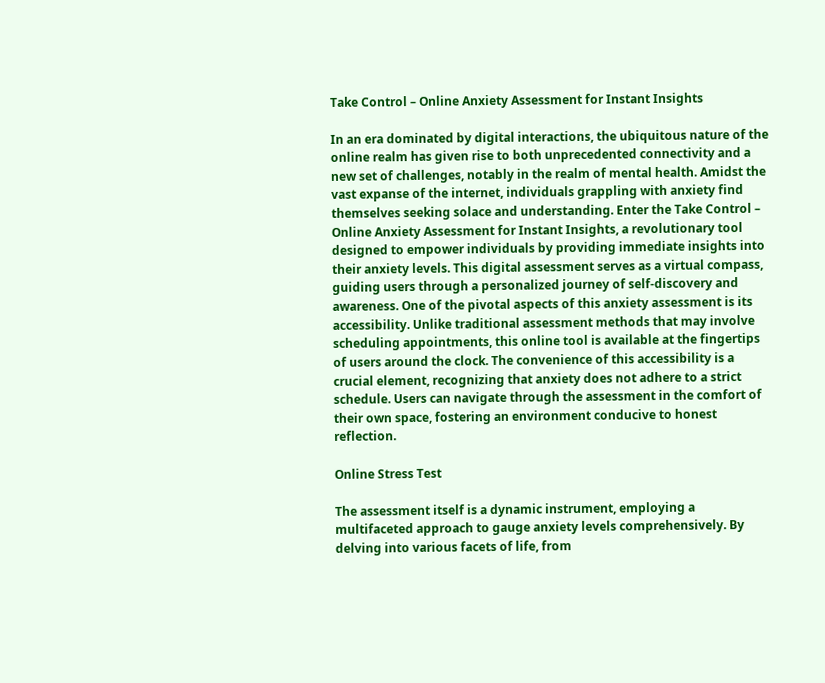Take Control – Online Anxiety Assessment for Instant Insights

In an era dominated by digital interactions, the ubiquitous nature of the online realm has given rise to both unprecedented connectivity and a new set of challenges, notably in the realm of mental health. Amidst the vast expanse of the internet, individuals grappling with anxiety find themselves seeking solace and understanding. Enter the Take Control – Online Anxiety Assessment for Instant Insights, a revolutionary tool designed to empower individuals by providing immediate insights into their anxiety levels. This digital assessment serves as a virtual compass, guiding users through a personalized journey of self-discovery and awareness. One of the pivotal aspects of this anxiety assessment is its accessibility. Unlike traditional assessment methods that may involve scheduling appointments, this online tool is available at the fingertips of users around the clock. The convenience of this accessibility is a crucial element, recognizing that anxiety does not adhere to a strict schedule. Users can navigate through the assessment in the comfort of their own space, fostering an environment conducive to honest reflection.

Online Stress Test

The assessment itself is a dynamic instrument, employing a multifaceted approach to gauge anxiety levels comprehensively. By delving into various facets of life, from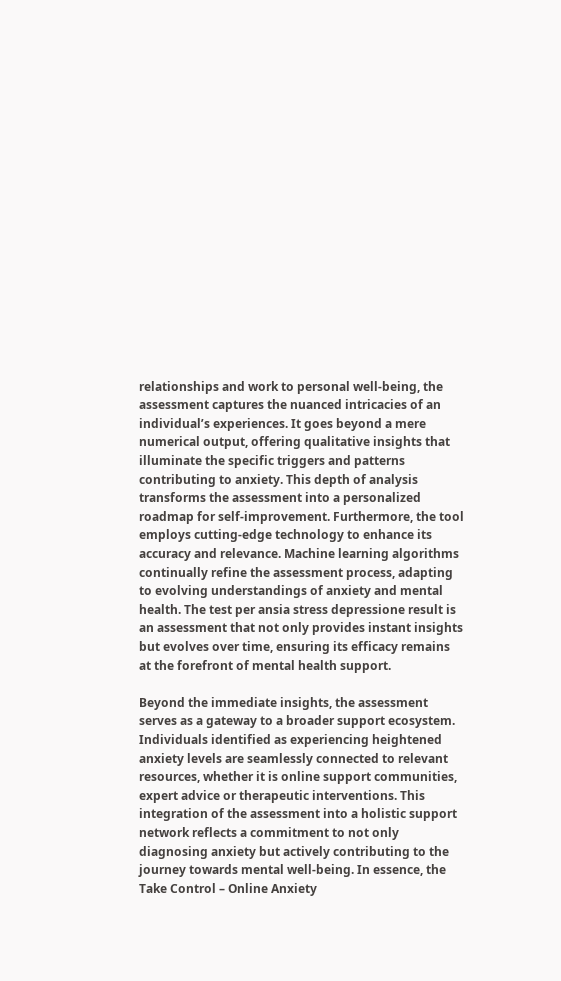relationships and work to personal well-being, the assessment captures the nuanced intricacies of an individual’s experiences. It goes beyond a mere numerical output, offering qualitative insights that illuminate the specific triggers and patterns contributing to anxiety. This depth of analysis transforms the assessment into a personalized roadmap for self-improvement. Furthermore, the tool employs cutting-edge technology to enhance its accuracy and relevance. Machine learning algorithms continually refine the assessment process, adapting to evolving understandings of anxiety and mental health. The test per ansia stress depressione result is an assessment that not only provides instant insights but evolves over time, ensuring its efficacy remains at the forefront of mental health support.

Beyond the immediate insights, the assessment serves as a gateway to a broader support ecosystem. Individuals identified as experiencing heightened anxiety levels are seamlessly connected to relevant resources, whether it is online support communities, expert advice or therapeutic interventions. This integration of the assessment into a holistic support network reflects a commitment to not only diagnosing anxiety but actively contributing to the journey towards mental well-being. In essence, the Take Control – Online Anxiety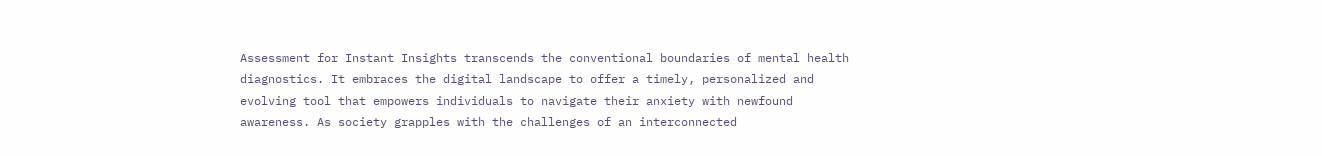Assessment for Instant Insights transcends the conventional boundaries of mental health diagnostics. It embraces the digital landscape to offer a timely, personalized and evolving tool that empowers individuals to navigate their anxiety with newfound awareness. As society grapples with the challenges of an interconnected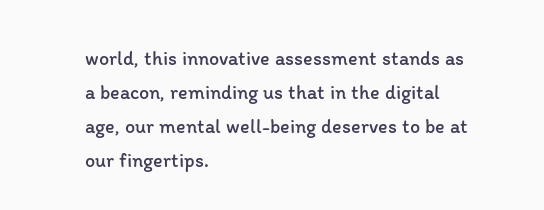world, this innovative assessment stands as a beacon, reminding us that in the digital age, our mental well-being deserves to be at our fingertips.